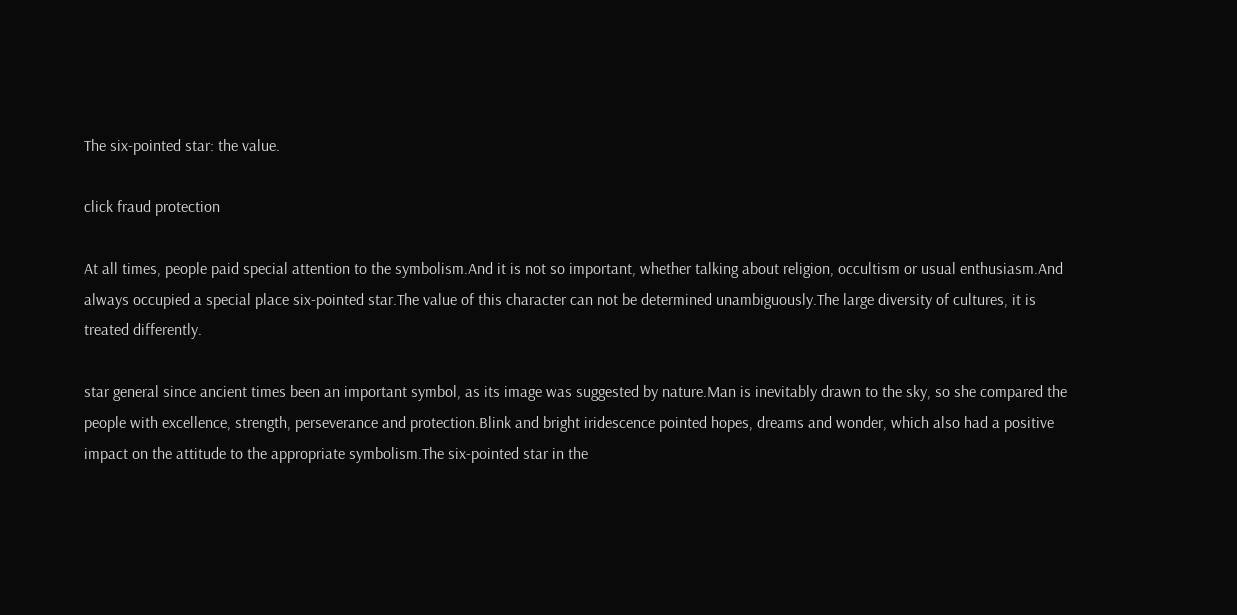The six-pointed star: the value.

click fraud protection

At all times, people paid special attention to the symbolism.And it is not so important, whether talking about religion, occultism or usual enthusiasm.And always occupied a special place six-pointed star.The value of this character can not be determined unambiguously.The large diversity of cultures, it is treated differently.

star general since ancient times been an important symbol, as its image was suggested by nature.Man is inevitably drawn to the sky, so she compared the people with excellence, strength, perseverance and protection.Blink and bright iridescence pointed hopes, dreams and wonder, which also had a positive impact on the attitude to the appropriate symbolism.The six-pointed star in the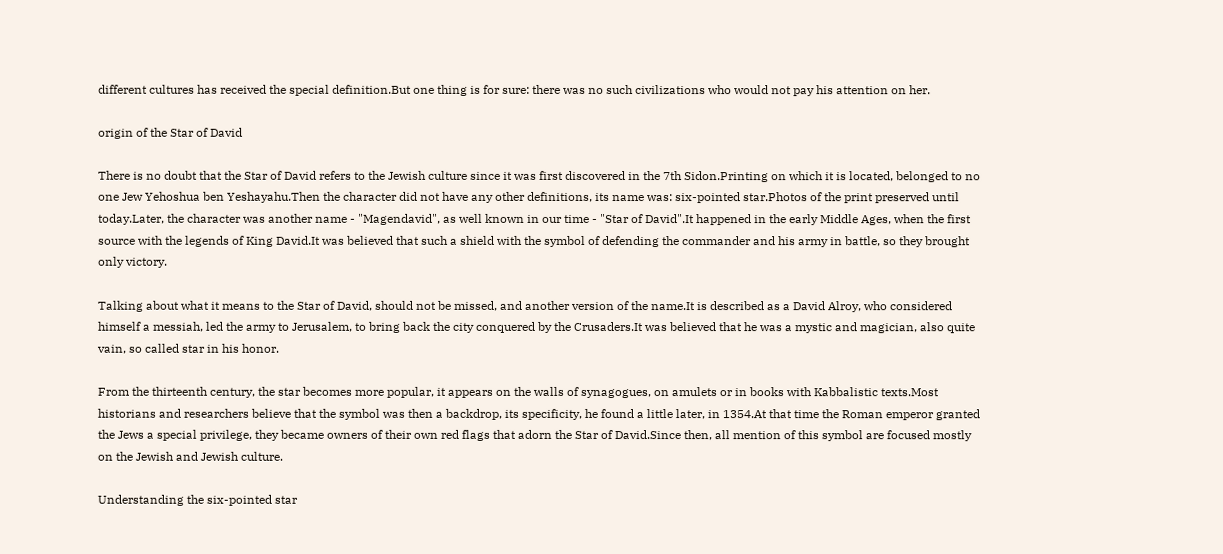different cultures has received the special definition.But one thing is for sure: there was no such civilizations who would not pay his attention on her.

origin of the Star of David

There is no doubt that the Star of David refers to the Jewish culture since it was first discovered in the 7th Sidon.Printing on which it is located, belonged to no one Jew Yehoshua ben Yeshayahu.Then the character did not have any other definitions, its name was: six-pointed star.Photos of the print preserved until today.Later, the character was another name - "Magendavid", as well known in our time - "Star of David".It happened in the early Middle Ages, when the first source with the legends of King David.It was believed that such a shield with the symbol of defending the commander and his army in battle, so they brought only victory.

Talking about what it means to the Star of David, should not be missed, and another version of the name.It is described as a David Alroy, who considered himself a messiah, led the army to Jerusalem, to bring back the city conquered by the Crusaders.It was believed that he was a mystic and magician, also quite vain, so called star in his honor.

From the thirteenth century, the star becomes more popular, it appears on the walls of synagogues, on amulets or in books with Kabbalistic texts.Most historians and researchers believe that the symbol was then a backdrop, its specificity, he found a little later, in 1354.At that time the Roman emperor granted the Jews a special privilege, they became owners of their own red flags that adorn the Star of David.Since then, all mention of this symbol are focused mostly on the Jewish and Jewish culture.

Understanding the six-pointed star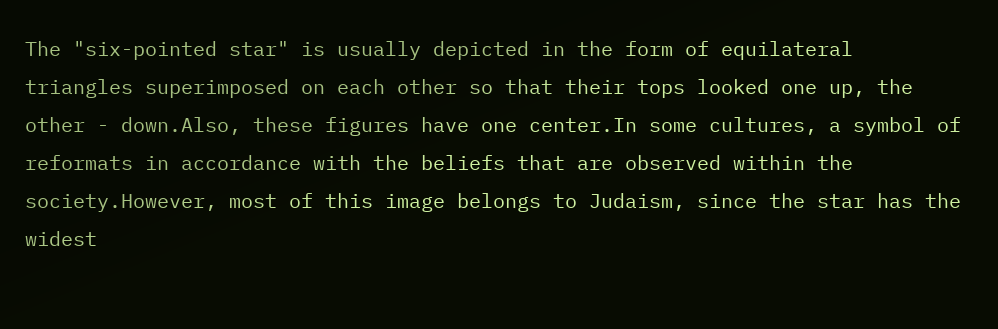The "six-pointed star" is usually depicted in the form of equilateral triangles superimposed on each other so that their tops looked one up, the other - down.Also, these figures have one center.In some cultures, a symbol of reformats in accordance with the beliefs that are observed within the society.However, most of this image belongs to Judaism, since the star has the widest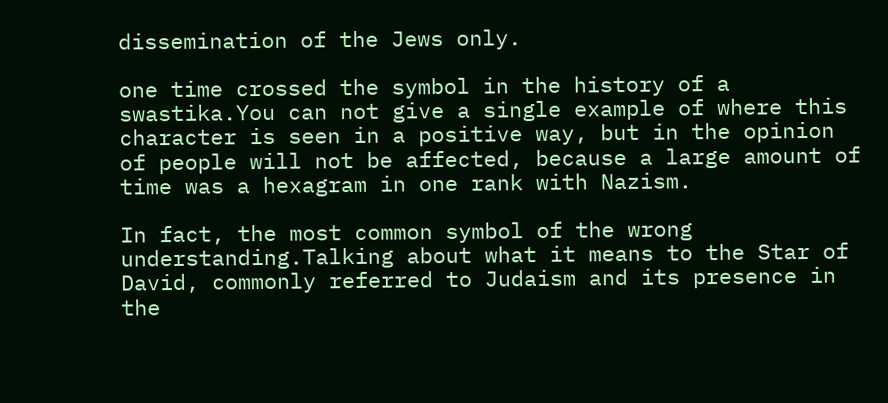dissemination of the Jews only.

one time crossed the symbol in the history of a swastika.You can not give a single example of where this character is seen in a positive way, but in the opinion of people will not be affected, because a large amount of time was a hexagram in one rank with Nazism.

In fact, the most common symbol of the wrong understanding.Talking about what it means to the Star of David, commonly referred to Judaism and its presence in the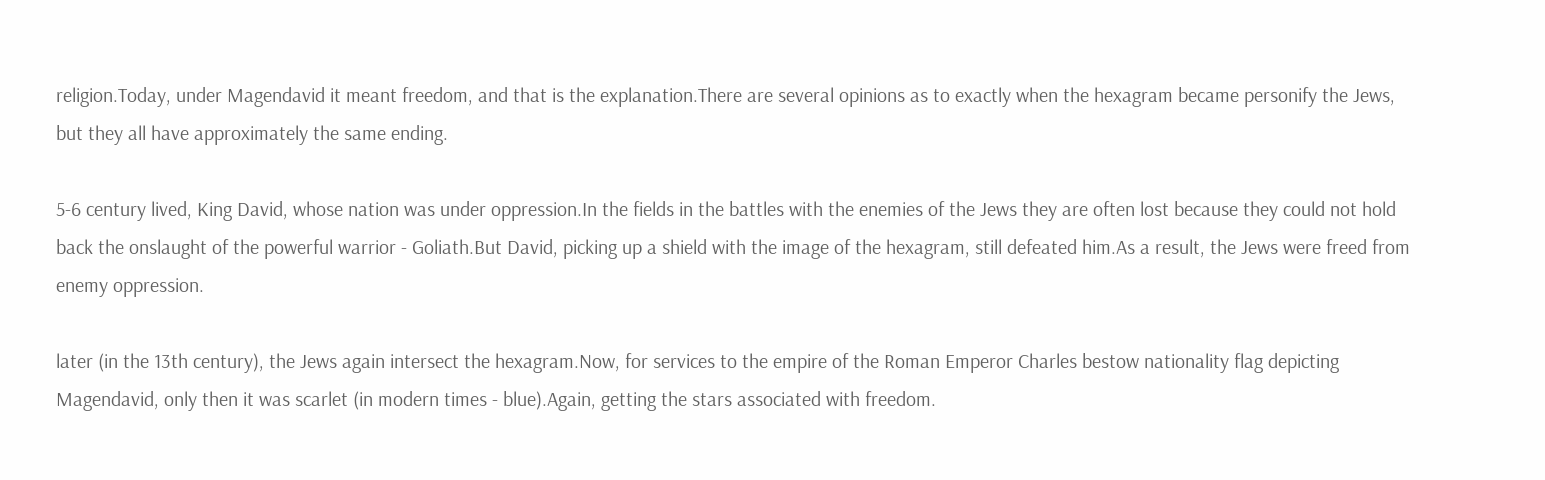religion.Today, under Magendavid it meant freedom, and that is the explanation.There are several opinions as to exactly when the hexagram became personify the Jews, but they all have approximately the same ending.

5-6 century lived, King David, whose nation was under oppression.In the fields in the battles with the enemies of the Jews they are often lost because they could not hold back the onslaught of the powerful warrior - Goliath.But David, picking up a shield with the image of the hexagram, still defeated him.As a result, the Jews were freed from enemy oppression.

later (in the 13th century), the Jews again intersect the hexagram.Now, for services to the empire of the Roman Emperor Charles bestow nationality flag depicting Magendavid, only then it was scarlet (in modern times - blue).Again, getting the stars associated with freedom.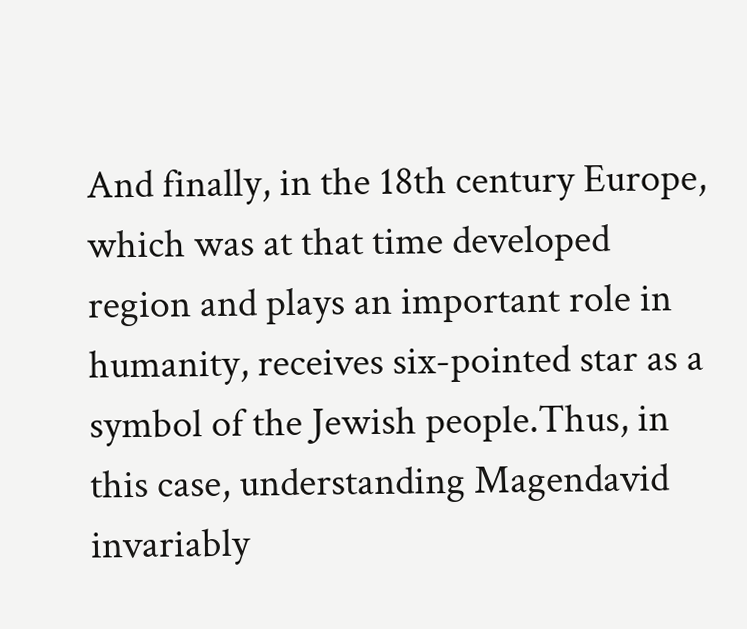And finally, in the 18th century Europe, which was at that time developed region and plays an important role in humanity, receives six-pointed star as a symbol of the Jewish people.Thus, in this case, understanding Magendavid invariably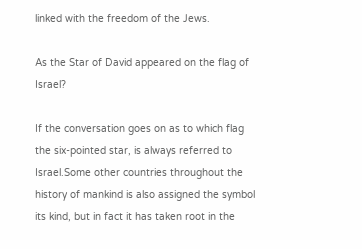linked with the freedom of the Jews.

As the Star of David appeared on the flag of Israel?

If the conversation goes on as to which flag the six-pointed star, is always referred to Israel.Some other countries throughout the history of mankind is also assigned the symbol its kind, but in fact it has taken root in the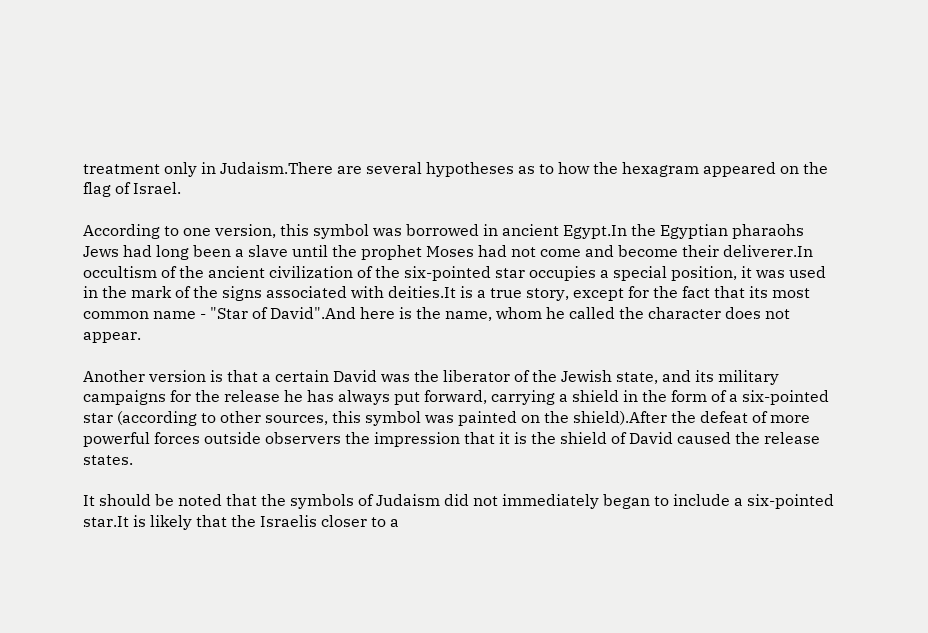treatment only in Judaism.There are several hypotheses as to how the hexagram appeared on the flag of Israel.

According to one version, this symbol was borrowed in ancient Egypt.In the Egyptian pharaohs Jews had long been a slave until the prophet Moses had not come and become their deliverer.In occultism of the ancient civilization of the six-pointed star occupies a special position, it was used in the mark of the signs associated with deities.It is a true story, except for the fact that its most common name - "Star of David".And here is the name, whom he called the character does not appear.

Another version is that a certain David was the liberator of the Jewish state, and its military campaigns for the release he has always put forward, carrying a shield in the form of a six-pointed star (according to other sources, this symbol was painted on the shield).After the defeat of more powerful forces outside observers the impression that it is the shield of David caused the release states.

It should be noted that the symbols of Judaism did not immediately began to include a six-pointed star.It is likely that the Israelis closer to a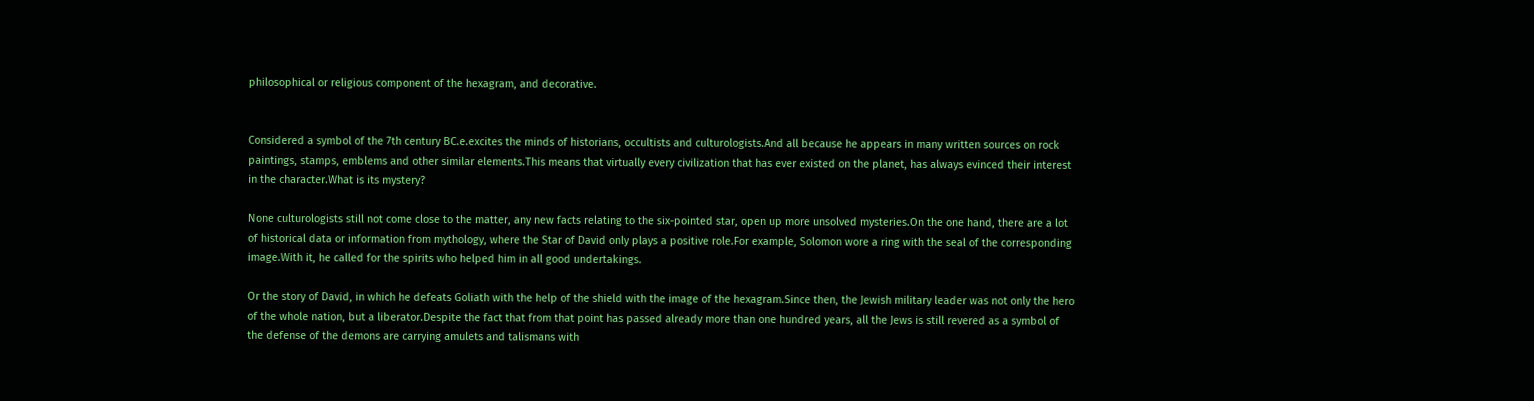philosophical or religious component of the hexagram, and decorative.


Considered a symbol of the 7th century BC.e.excites the minds of historians, occultists and culturologists.And all because he appears in many written sources on rock paintings, stamps, emblems and other similar elements.This means that virtually every civilization that has ever existed on the planet, has always evinced their interest in the character.What is its mystery?

None culturologists still not come close to the matter, any new facts relating to the six-pointed star, open up more unsolved mysteries.On the one hand, there are a lot of historical data or information from mythology, where the Star of David only plays a positive role.For example, Solomon wore a ring with the seal of the corresponding image.With it, he called for the spirits who helped him in all good undertakings.

Or the story of David, in which he defeats Goliath with the help of the shield with the image of the hexagram.Since then, the Jewish military leader was not only the hero of the whole nation, but a liberator.Despite the fact that from that point has passed already more than one hundred years, all the Jews is still revered as a symbol of the defense of the demons are carrying amulets and talismans with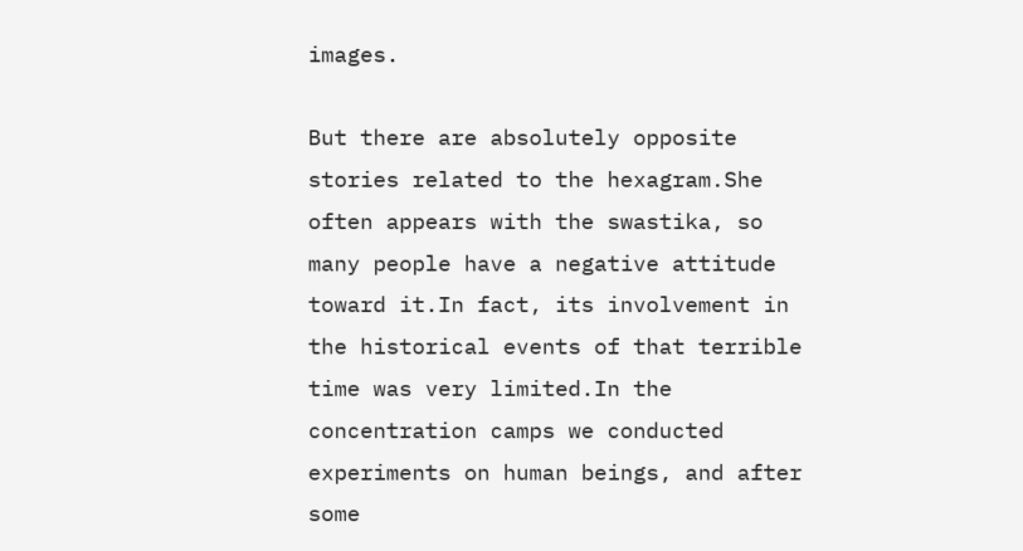images.

But there are absolutely opposite stories related to the hexagram.She often appears with the swastika, so many people have a negative attitude toward it.In fact, its involvement in the historical events of that terrible time was very limited.In the concentration camps we conducted experiments on human beings, and after some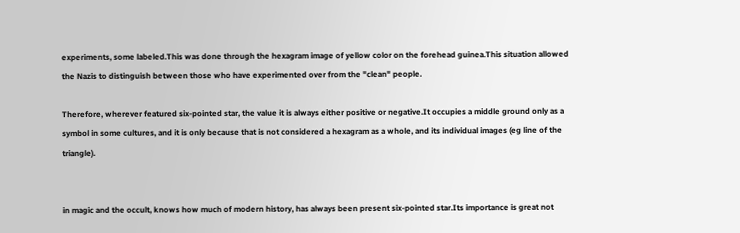experiments, some labeled.This was done through the hexagram image of yellow color on the forehead guinea.This situation allowed the Nazis to distinguish between those who have experimented over from the "clean" people.

Therefore, wherever featured six-pointed star, the value it is always either positive or negative.It occupies a middle ground only as a symbol in some cultures, and it is only because that is not considered a hexagram as a whole, and its individual images (eg line of the triangle).


in magic and the occult, knows how much of modern history, has always been present six-pointed star.Its importance is great not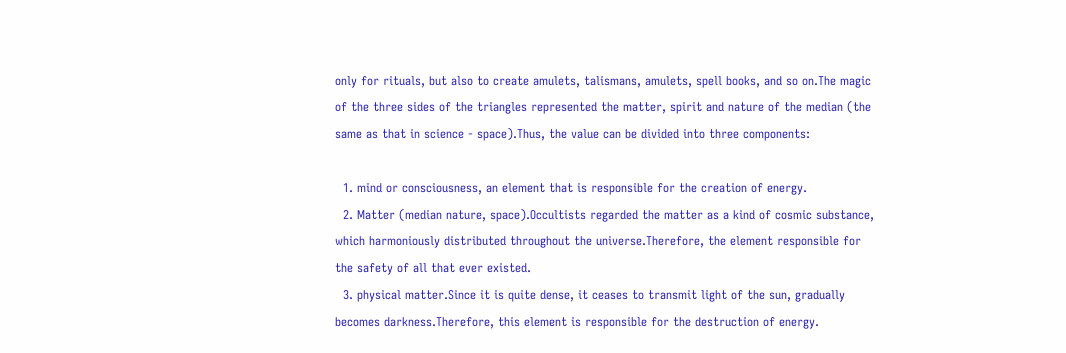only for rituals, but also to create amulets, talismans, amulets, spell books, and so on.The magic of the three sides of the triangles represented the matter, spirit and nature of the median (the same as that in science - space).Thus, the value can be divided into three components:

  1. mind or consciousness, an element that is responsible for the creation of energy.
  2. Matter (median nature, space).Occultists regarded the matter as a kind of cosmic substance, which harmoniously distributed throughout the universe.Therefore, the element responsible for the safety of all that ever existed.
  3. physical matter.Since it is quite dense, it ceases to transmit light of the sun, gradually becomes darkness.Therefore, this element is responsible for the destruction of energy.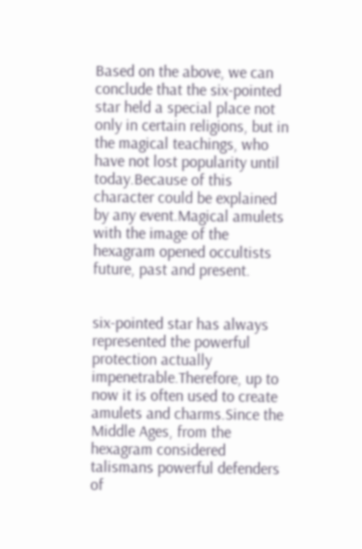Based on the above, we can conclude that the six-pointed star held a special place not only in certain religions, but in the magical teachings, who have not lost popularity until today.Because of this character could be explained by any event.Magical amulets with the image of the hexagram opened occultists future, past and present.


six-pointed star has always represented the powerful protection actually impenetrable.Therefore, up to now it is often used to create amulets and charms.Since the Middle Ages, from the hexagram considered talismans powerful defenders of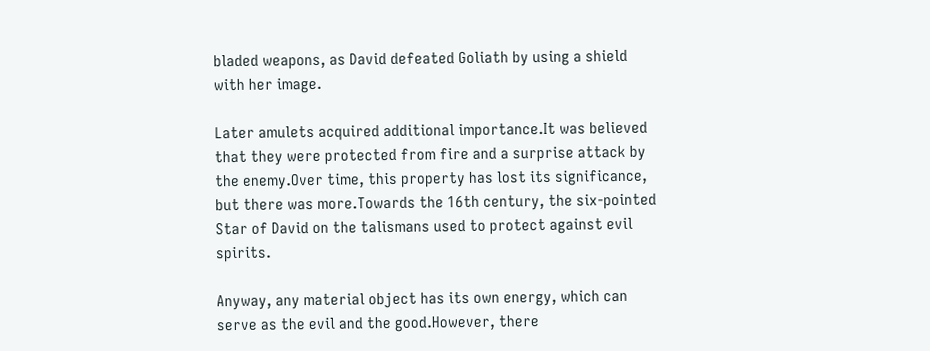bladed weapons, as David defeated Goliath by using a shield with her image.

Later amulets acquired additional importance.It was believed that they were protected from fire and a surprise attack by the enemy.Over time, this property has lost its significance, but there was more.Towards the 16th century, the six-pointed Star of David on the talismans used to protect against evil spirits.

Anyway, any material object has its own energy, which can serve as the evil and the good.However, there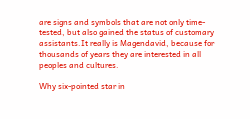are signs and symbols that are not only time-tested, but also gained the status of customary assistants.It really is Magendavid, because for thousands of years they are interested in all peoples and cultures.

Why six-pointed star in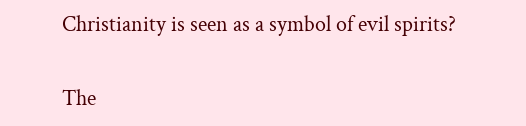Christianity is seen as a symbol of evil spirits?

The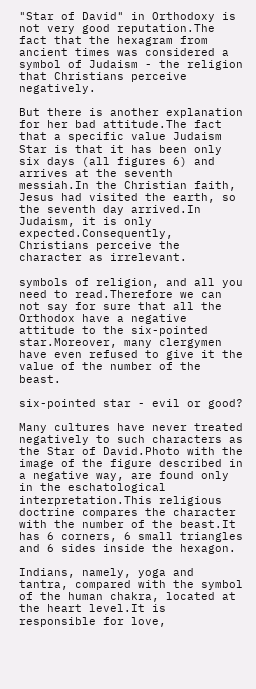"Star of David" in Orthodoxy is not very good reputation.The fact that the hexagram from ancient times was considered a symbol of Judaism - the religion that Christians perceive negatively.

But there is another explanation for her bad attitude.The fact that a specific value Judaism Star is that it has been only six days (all figures 6) and arrives at the seventh messiah.In the Christian faith, Jesus had visited the earth, so the seventh day arrived.In Judaism, it is only expected.Consequently, Christians perceive the character as irrelevant.

symbols of religion, and all you need to read.Therefore we can not say for sure that all the Orthodox have a negative attitude to the six-pointed star.Moreover, many clergymen have even refused to give it the value of the number of the beast.

six-pointed star - evil or good?

Many cultures have never treated negatively to such characters as the Star of David.Photo with the image of the figure described in a negative way, are found only in the eschatological interpretation.This religious doctrine compares the character with the number of the beast.It has 6 corners, 6 small triangles and 6 sides inside the hexagon.

Indians, namely, yoga and tantra, compared with the symbol of the human chakra, located at the heart level.It is responsible for love,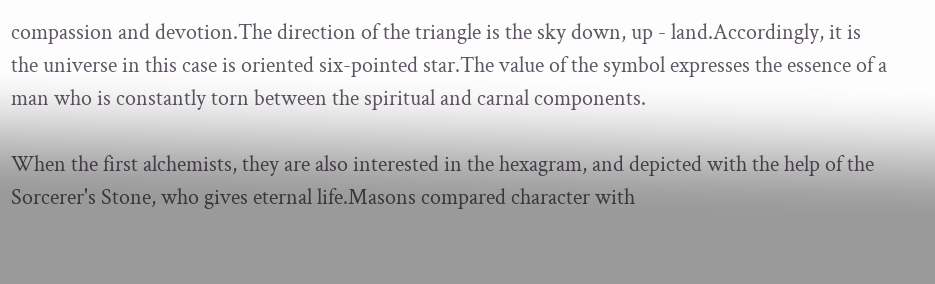compassion and devotion.The direction of the triangle is the sky down, up - land.Accordingly, it is the universe in this case is oriented six-pointed star.The value of the symbol expresses the essence of a man who is constantly torn between the spiritual and carnal components.

When the first alchemists, they are also interested in the hexagram, and depicted with the help of the Sorcerer's Stone, who gives eternal life.Masons compared character with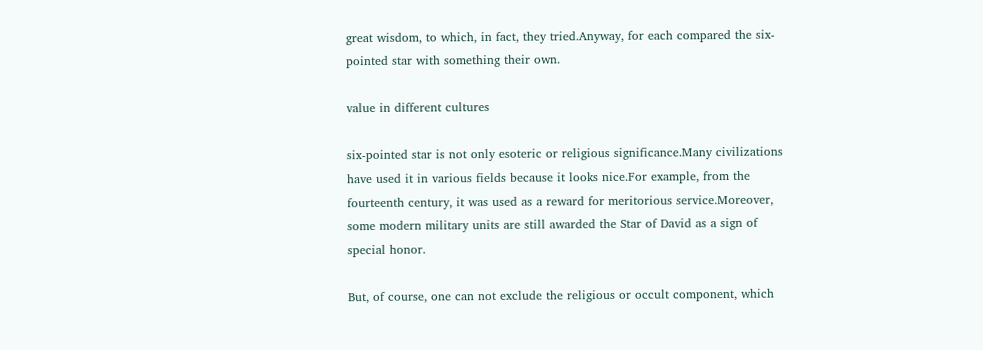great wisdom, to which, in fact, they tried.Anyway, for each compared the six-pointed star with something their own.

value in different cultures

six-pointed star is not only esoteric or religious significance.Many civilizations have used it in various fields because it looks nice.For example, from the fourteenth century, it was used as a reward for meritorious service.Moreover, some modern military units are still awarded the Star of David as a sign of special honor.

But, of course, one can not exclude the religious or occult component, which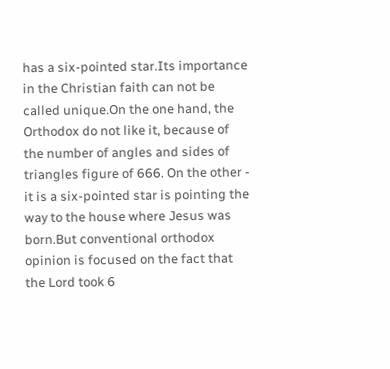has a six-pointed star.Its importance in the Christian faith can not be called unique.On the one hand, the Orthodox do not like it, because of the number of angles and sides of triangles figure of 666. On the other - it is a six-pointed star is pointing the way to the house where Jesus was born.But conventional orthodox opinion is focused on the fact that the Lord took 6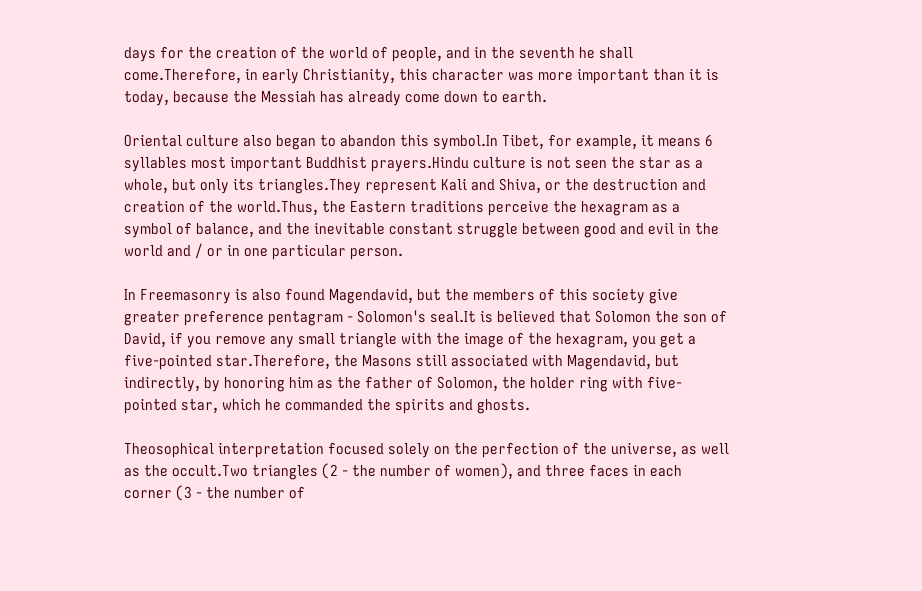days for the creation of the world of people, and in the seventh he shall come.Therefore, in early Christianity, this character was more important than it is today, because the Messiah has already come down to earth.

Oriental culture also began to abandon this symbol.In Tibet, for example, it means 6 syllables most important Buddhist prayers.Hindu culture is not seen the star as a whole, but only its triangles.They represent Kali and Shiva, or the destruction and creation of the world.Thus, the Eastern traditions perceive the hexagram as a symbol of balance, and the inevitable constant struggle between good and evil in the world and / or in one particular person.

In Freemasonry is also found Magendavid, but the members of this society give greater preference pentagram - Solomon's seal.It is believed that Solomon the son of David, if you remove any small triangle with the image of the hexagram, you get a five-pointed star.Therefore, the Masons still associated with Magendavid, but indirectly, by honoring him as the father of Solomon, the holder ring with five-pointed star, which he commanded the spirits and ghosts.

Theosophical interpretation focused solely on the perfection of the universe, as well as the occult.Two triangles (2 - the number of women), and three faces in each corner (3 - the number of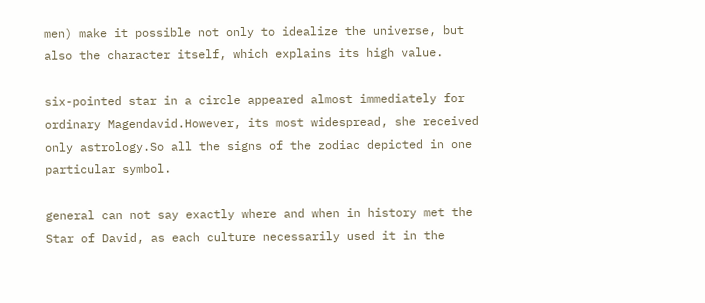men) make it possible not only to idealize the universe, but also the character itself, which explains its high value.

six-pointed star in a circle appeared almost immediately for ordinary Magendavid.However, its most widespread, she received only astrology.So all the signs of the zodiac depicted in one particular symbol.

general can not say exactly where and when in history met the Star of David, as each culture necessarily used it in the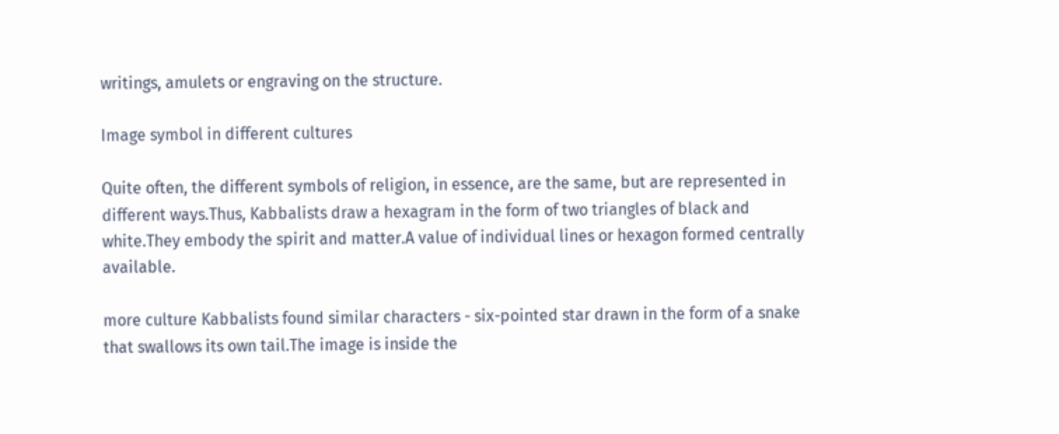writings, amulets or engraving on the structure.

Image symbol in different cultures

Quite often, the different symbols of religion, in essence, are the same, but are represented in different ways.Thus, Kabbalists draw a hexagram in the form of two triangles of black and white.They embody the spirit and matter.A value of individual lines or hexagon formed centrally available.

more culture Kabbalists found similar characters - six-pointed star drawn in the form of a snake that swallows its own tail.The image is inside the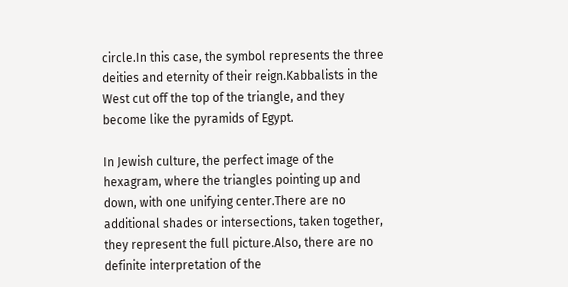circle.In this case, the symbol represents the three deities and eternity of their reign.Kabbalists in the West cut off the top of the triangle, and they become like the pyramids of Egypt.

In Jewish culture, the perfect image of the hexagram, where the triangles pointing up and down, with one unifying center.There are no additional shades or intersections, taken together, they represent the full picture.Also, there are no definite interpretation of the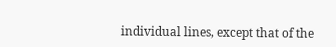individual lines, except that of the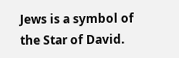Jews is a symbol of the Star of David.